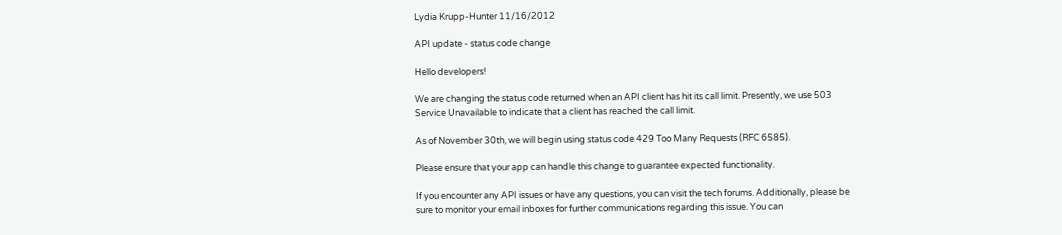Lydia Krupp-Hunter 11/16/2012

API update - status code change

Hello developers!

We are changing the status code returned when an API client has hit its call limit. Presently, we use 503 Service Unavailable to indicate that a client has reached the call limit.

As of November 30th, we will begin using status code 429 Too Many Requests (RFC 6585).

Please ensure that your app can handle this change to guarantee expected functionality.

If you encounter any API issues or have any questions, you can visit the tech forums. Additionally, please be sure to monitor your email inboxes for further communications regarding this issue. You can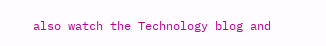also watch the Technology blog and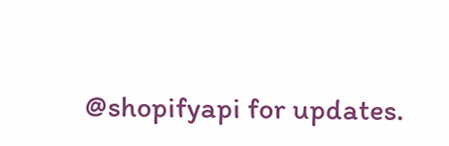@shopifyapi for updates.